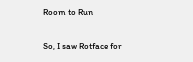Room to Run

So, I saw Rotface for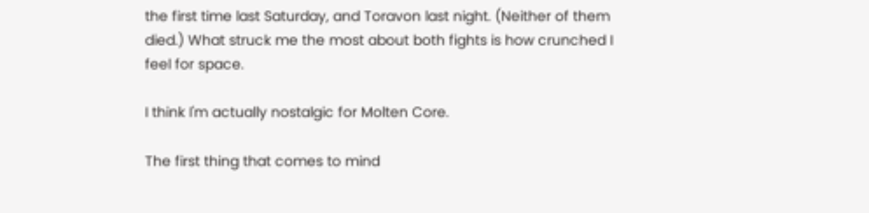the first time last Saturday, and Toravon last night. (Neither of them died.) What struck me the most about both fights is how crunched I feel for space.

I think I'm actually nostalgic for Molten Core.

The first thing that comes to mind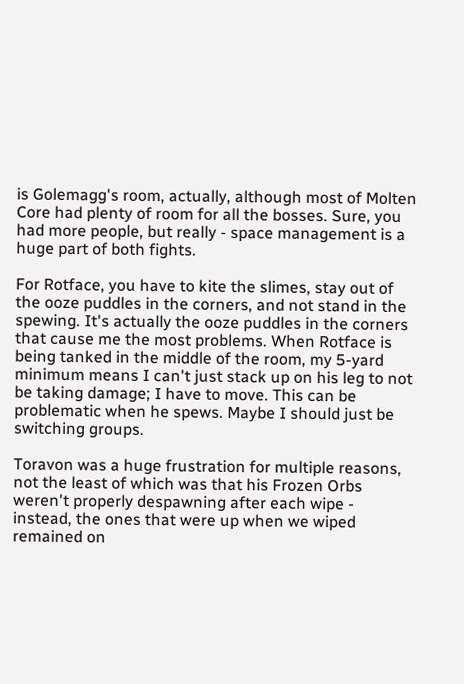is Golemagg's room, actually, although most of Molten Core had plenty of room for all the bosses. Sure, you had more people, but really - space management is a huge part of both fights.

For Rotface, you have to kite the slimes, stay out of the ooze puddles in the corners, and not stand in the spewing. It's actually the ooze puddles in the corners that cause me the most problems. When Rotface is being tanked in the middle of the room, my 5-yard minimum means I can't just stack up on his leg to not be taking damage; I have to move. This can be problematic when he spews. Maybe I should just be switching groups.

Toravon was a huge frustration for multiple reasons, not the least of which was that his Frozen Orbs weren't properly despawning after each wipe - instead, the ones that were up when we wiped remained on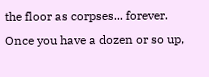the floor as corpses... forever. Once you have a dozen or so up,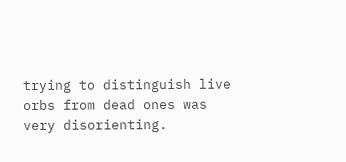trying to distinguish live orbs from dead ones was very disorienting.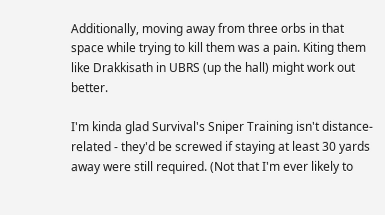Additionally, moving away from three orbs in that space while trying to kill them was a pain. Kiting them like Drakkisath in UBRS (up the hall) might work out better.

I'm kinda glad Survival's Sniper Training isn't distance-related - they'd be screwed if staying at least 30 yards away were still required. (Not that I'm ever likely to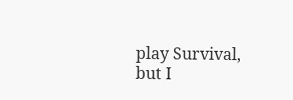play Survival, but I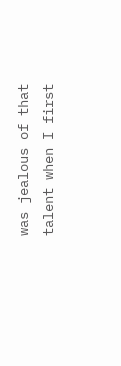was jealous of that talent when I first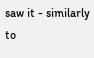saw it - similarly to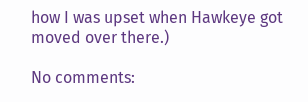how I was upset when Hawkeye got moved over there.)

No comments: